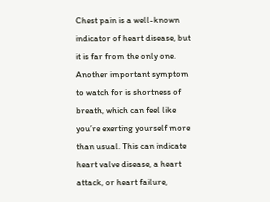Chest pain is a well-known indicator of heart disease, but it is far from the only one. Another important symptom to watch for is shortness of breath, which can feel like you’re exerting yourself more than usual. This can indicate heart valve disease, a heart attack, or heart failure,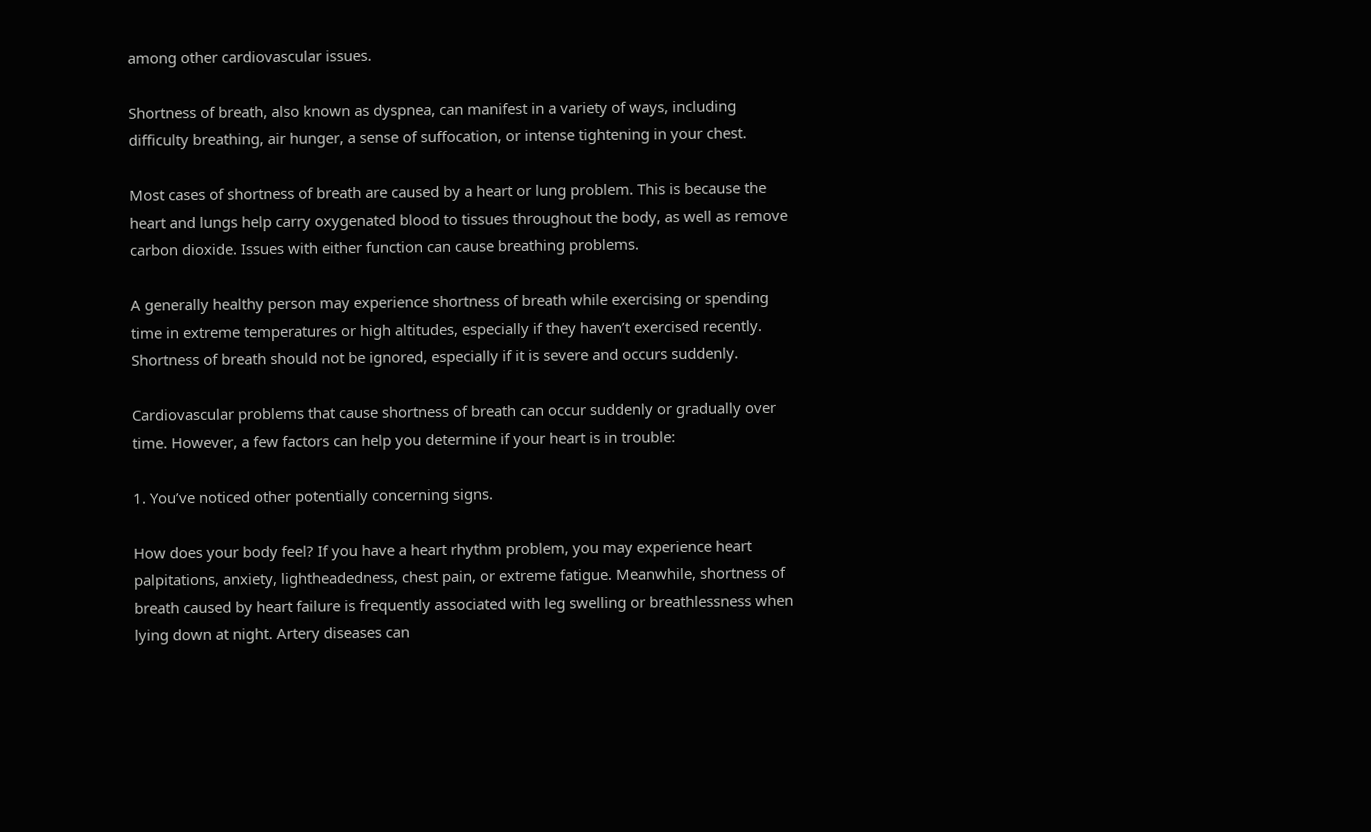among other cardiovascular issues.

Shortness of breath, also known as dyspnea, can manifest in a variety of ways, including difficulty breathing, air hunger, a sense of suffocation, or intense tightening in your chest.

Most cases of shortness of breath are caused by a heart or lung problem. This is because the heart and lungs help carry oxygenated blood to tissues throughout the body, as well as remove carbon dioxide. Issues with either function can cause breathing problems.

A generally healthy person may experience shortness of breath while exercising or spending time in extreme temperatures or high altitudes, especially if they haven’t exercised recently. Shortness of breath should not be ignored, especially if it is severe and occurs suddenly.

Cardiovascular problems that cause shortness of breath can occur suddenly or gradually over time. However, a few factors can help you determine if your heart is in trouble:

1. You’ve noticed other potentially concerning signs.

How does your body feel? If you have a heart rhythm problem, you may experience heart palpitations, anxiety, lightheadedness, chest pain, or extreme fatigue. Meanwhile, shortness of breath caused by heart failure is frequently associated with leg swelling or breathlessness when lying down at night. Artery diseases can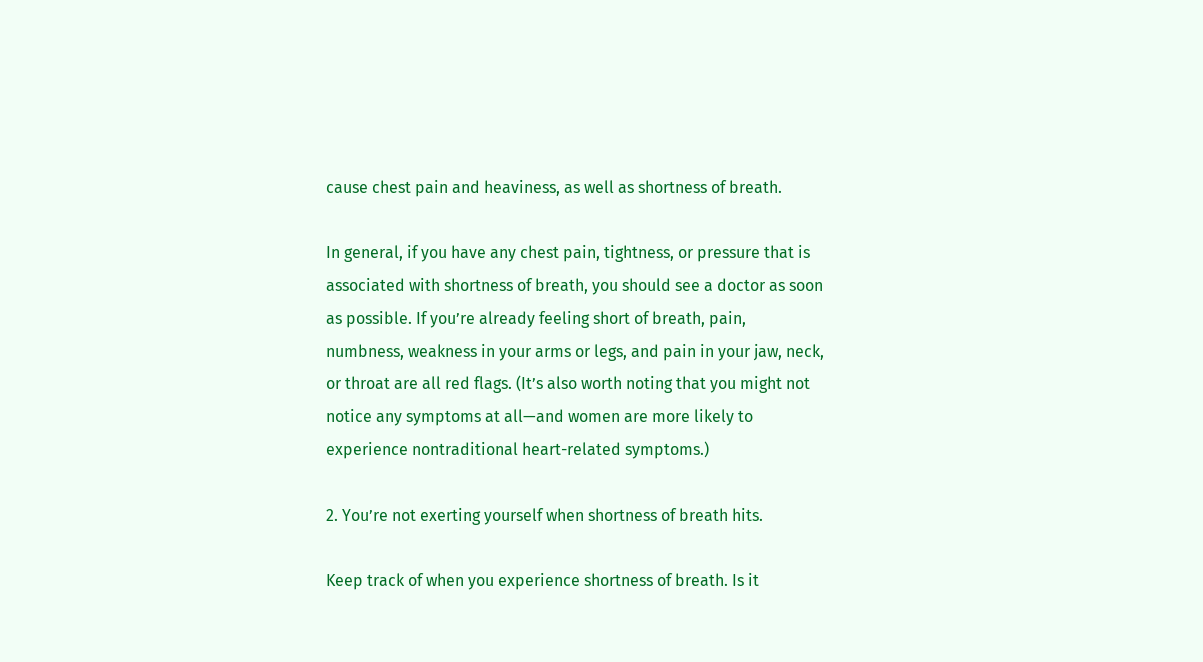cause chest pain and heaviness, as well as shortness of breath.

In general, if you have any chest pain, tightness, or pressure that is associated with shortness of breath, you should see a doctor as soon as possible. If you’re already feeling short of breath, pain, numbness, weakness in your arms or legs, and pain in your jaw, neck, or throat are all red flags. (It’s also worth noting that you might not notice any symptoms at all—and women are more likely to experience nontraditional heart-related symptoms.)

2. You’re not exerting yourself when shortness of breath hits.

Keep track of when you experience shortness of breath. Is it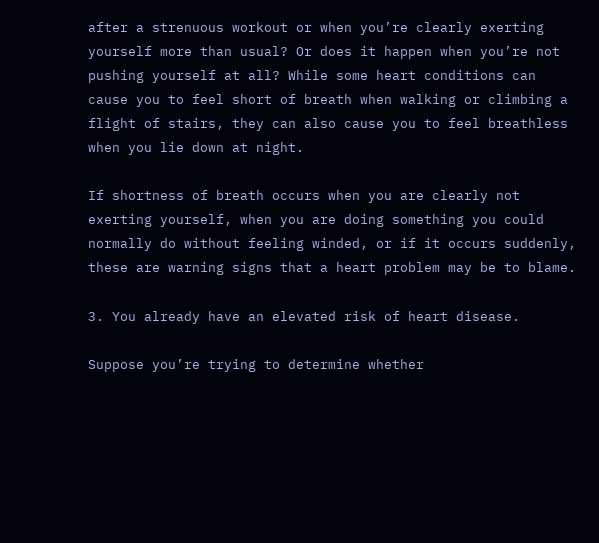after a strenuous workout or when you’re clearly exerting yourself more than usual? Or does it happen when you’re not pushing yourself at all? While some heart conditions can cause you to feel short of breath when walking or climbing a flight of stairs, they can also cause you to feel breathless when you lie down at night.

If shortness of breath occurs when you are clearly not exerting yourself, when you are doing something you could normally do without feeling winded, or if it occurs suddenly, these are warning signs that a heart problem may be to blame.

3. You already have an elevated risk of heart disease.

Suppose you’re trying to determine whether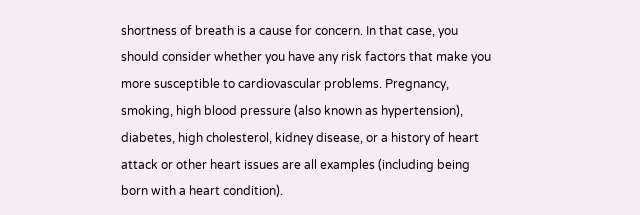shortness of breath is a cause for concern. In that case, you should consider whether you have any risk factors that make you more susceptible to cardiovascular problems. Pregnancy, smoking, high blood pressure (also known as hypertension), diabetes, high cholesterol, kidney disease, or a history of heart attack or other heart issues are all examples (including being born with a heart condition).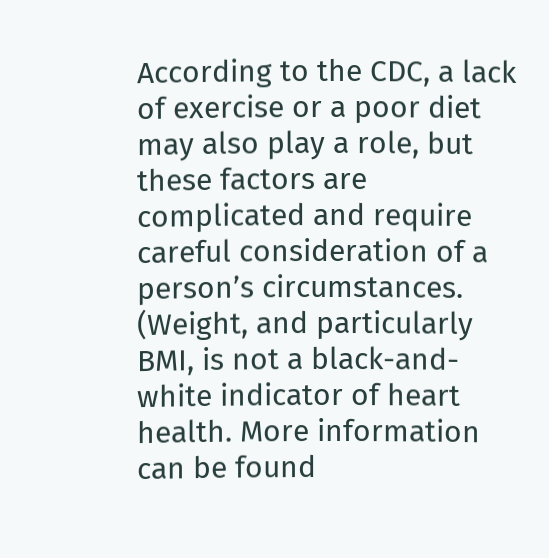According to the CDC, a lack of exercise or a poor diet may also play a role, but these factors are complicated and require careful consideration of a person’s circumstances. (Weight, and particularly BMI, is not a black-and-white indicator of heart health. More information can be found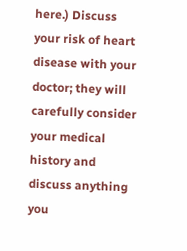here.) Discuss your risk of heart disease with your doctor; they will carefully consider your medical history and discuss anything you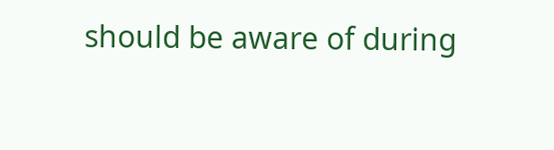should be aware of during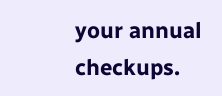your annual checkups.